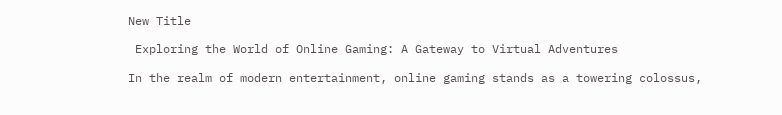New Title

 Exploring the World of Online Gaming: A Gateway to Virtual Adventures

In the realm of modern entertainment, online gaming stands as a towering colossus,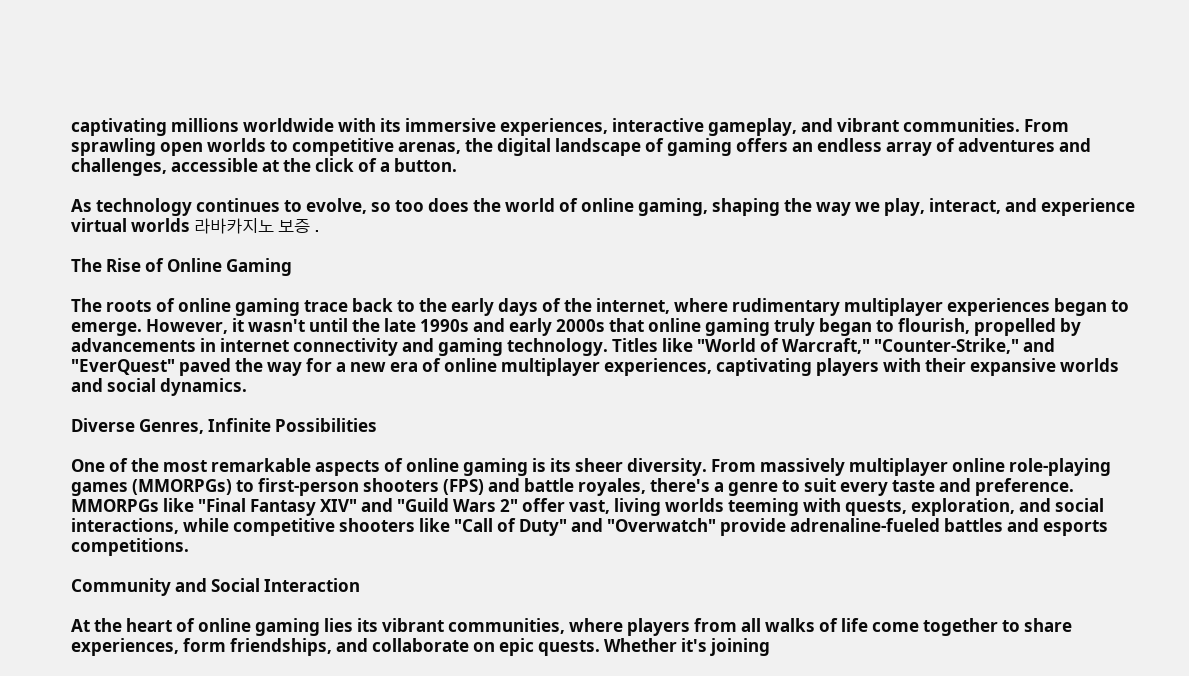captivating millions worldwide with its immersive experiences, interactive gameplay, and vibrant communities. From sprawling open worlds to competitive arenas, the digital landscape of gaming offers an endless array of adventures and challenges, accessible at the click of a button.

As technology continues to evolve, so too does the world of online gaming, shaping the way we play, interact, and experience virtual worlds 라바카지노 보증 .

The Rise of Online Gaming

The roots of online gaming trace back to the early days of the internet, where rudimentary multiplayer experiences began to emerge. However, it wasn't until the late 1990s and early 2000s that online gaming truly began to flourish, propelled by advancements in internet connectivity and gaming technology. Titles like "World of Warcraft," "Counter-Strike," and "EverQuest" paved the way for a new era of online multiplayer experiences, captivating players with their expansive worlds and social dynamics.

Diverse Genres, Infinite Possibilities

One of the most remarkable aspects of online gaming is its sheer diversity. From massively multiplayer online role-playing games (MMORPGs) to first-person shooters (FPS) and battle royales, there's a genre to suit every taste and preference. MMORPGs like "Final Fantasy XIV" and "Guild Wars 2" offer vast, living worlds teeming with quests, exploration, and social interactions, while competitive shooters like "Call of Duty" and "Overwatch" provide adrenaline-fueled battles and esports competitions.

Community and Social Interaction

At the heart of online gaming lies its vibrant communities, where players from all walks of life come together to share experiences, form friendships, and collaborate on epic quests. Whether it's joining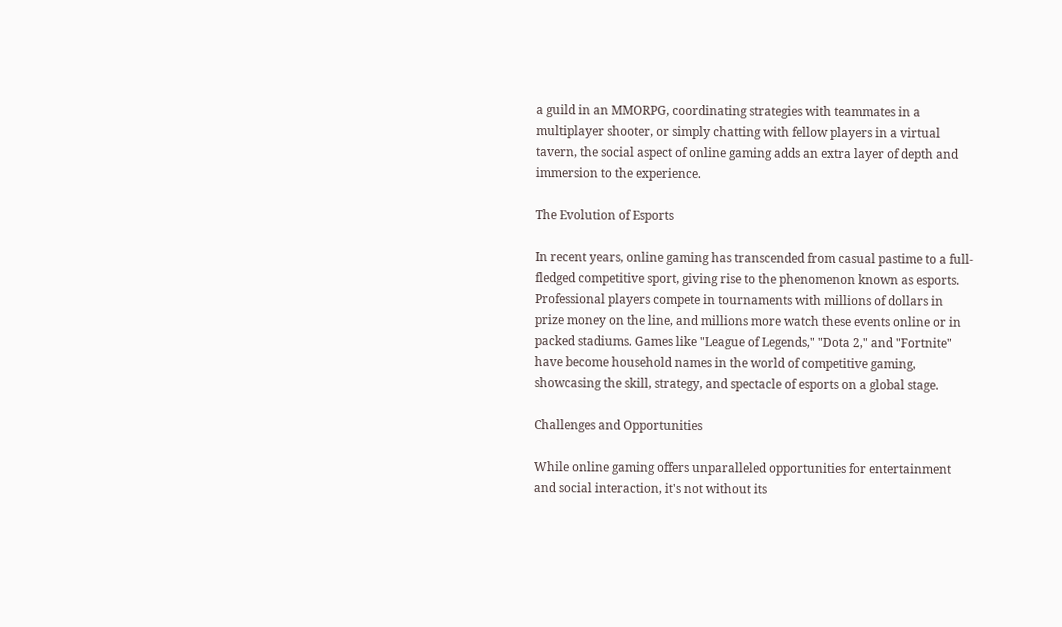a guild in an MMORPG, coordinating strategies with teammates in a multiplayer shooter, or simply chatting with fellow players in a virtual tavern, the social aspect of online gaming adds an extra layer of depth and immersion to the experience.

The Evolution of Esports

In recent years, online gaming has transcended from casual pastime to a full-fledged competitive sport, giving rise to the phenomenon known as esports. Professional players compete in tournaments with millions of dollars in prize money on the line, and millions more watch these events online or in packed stadiums. Games like "League of Legends," "Dota 2," and "Fortnite" have become household names in the world of competitive gaming, showcasing the skill, strategy, and spectacle of esports on a global stage.

Challenges and Opportunities

While online gaming offers unparalleled opportunities for entertainment and social interaction, it's not without its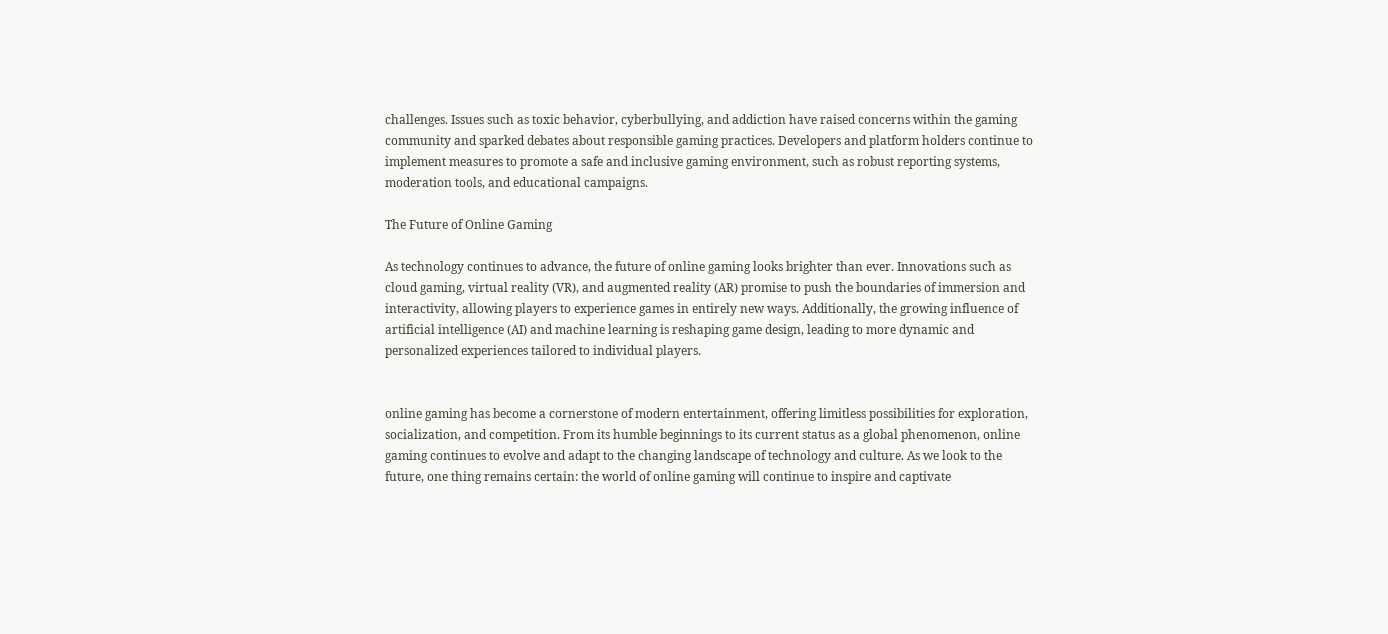challenges. Issues such as toxic behavior, cyberbullying, and addiction have raised concerns within the gaming community and sparked debates about responsible gaming practices. Developers and platform holders continue to implement measures to promote a safe and inclusive gaming environment, such as robust reporting systems, moderation tools, and educational campaigns.

The Future of Online Gaming

As technology continues to advance, the future of online gaming looks brighter than ever. Innovations such as cloud gaming, virtual reality (VR), and augmented reality (AR) promise to push the boundaries of immersion and interactivity, allowing players to experience games in entirely new ways. Additionally, the growing influence of artificial intelligence (AI) and machine learning is reshaping game design, leading to more dynamic and personalized experiences tailored to individual players.


online gaming has become a cornerstone of modern entertainment, offering limitless possibilities for exploration, socialization, and competition. From its humble beginnings to its current status as a global phenomenon, online gaming continues to evolve and adapt to the changing landscape of technology and culture. As we look to the future, one thing remains certain: the world of online gaming will continue to inspire and captivate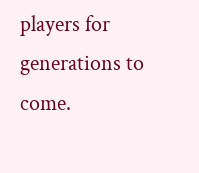players for generations to come.